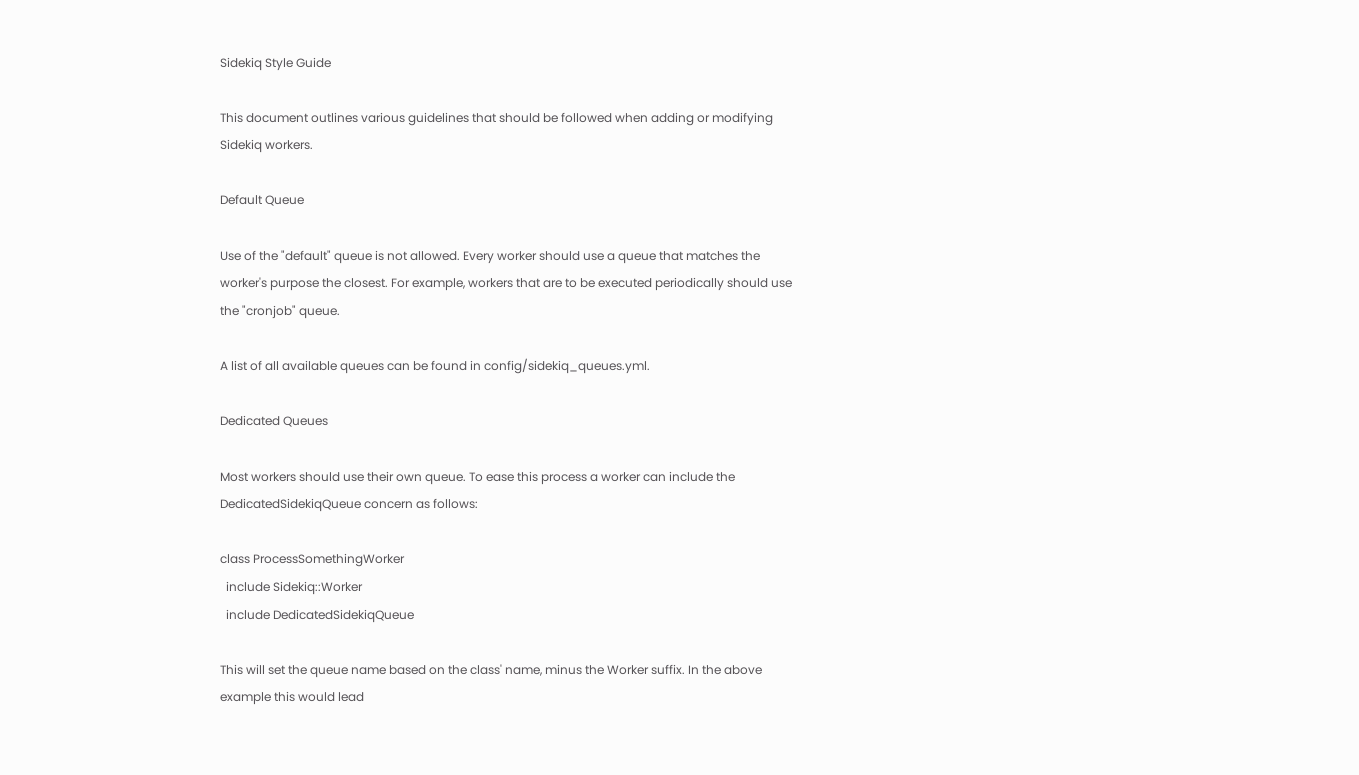Sidekiq Style Guide

This document outlines various guidelines that should be followed when adding or modifying Sidekiq workers.

Default Queue

Use of the "default" queue is not allowed. Every worker should use a queue that matches the worker's purpose the closest. For example, workers that are to be executed periodically should use the "cronjob" queue.

A list of all available queues can be found in config/sidekiq_queues.yml.

Dedicated Queues

Most workers should use their own queue. To ease this process a worker can include the DedicatedSidekiqQueue concern as follows:

class ProcessSomethingWorker
  include Sidekiq::Worker
  include DedicatedSidekiqQueue

This will set the queue name based on the class' name, minus the Worker suffix. In the above example this would lead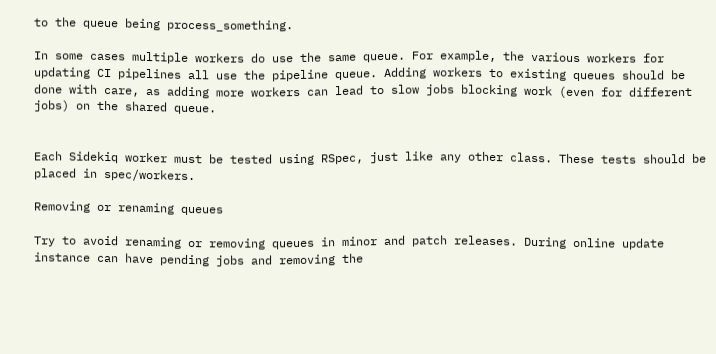to the queue being process_something.

In some cases multiple workers do use the same queue. For example, the various workers for updating CI pipelines all use the pipeline queue. Adding workers to existing queues should be done with care, as adding more workers can lead to slow jobs blocking work (even for different jobs) on the shared queue.


Each Sidekiq worker must be tested using RSpec, just like any other class. These tests should be placed in spec/workers.

Removing or renaming queues

Try to avoid renaming or removing queues in minor and patch releases. During online update instance can have pending jobs and removing the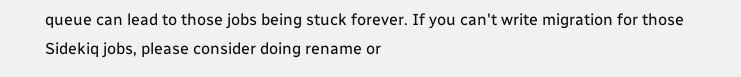queue can lead to those jobs being stuck forever. If you can't write migration for those Sidekiq jobs, please consider doing rename or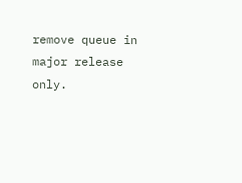remove queue in major release only.